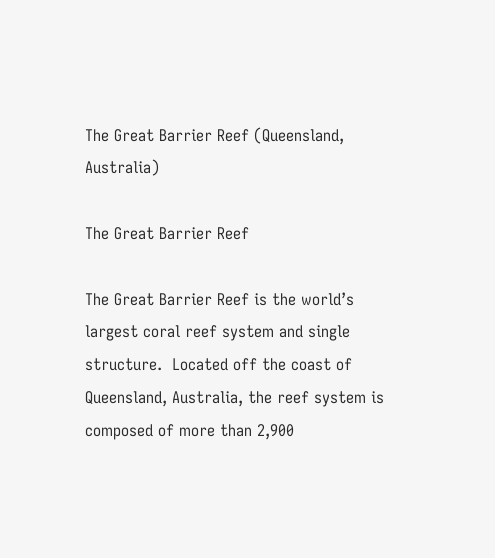The Great Barrier Reef (Queensland, Australia)

The Great Barrier Reef

The Great Barrier Reef is the world’s largest coral reef system and single structure.  Located off the coast of Queensland, Australia, the reef system is composed of more than 2,900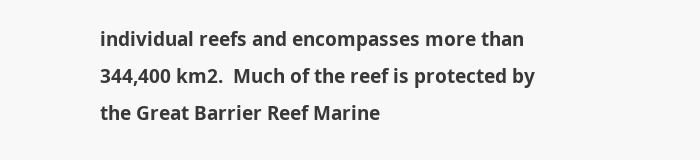individual reefs and encompasses more than 344,400 km2.  Much of the reef is protected by the Great Barrier Reef Marine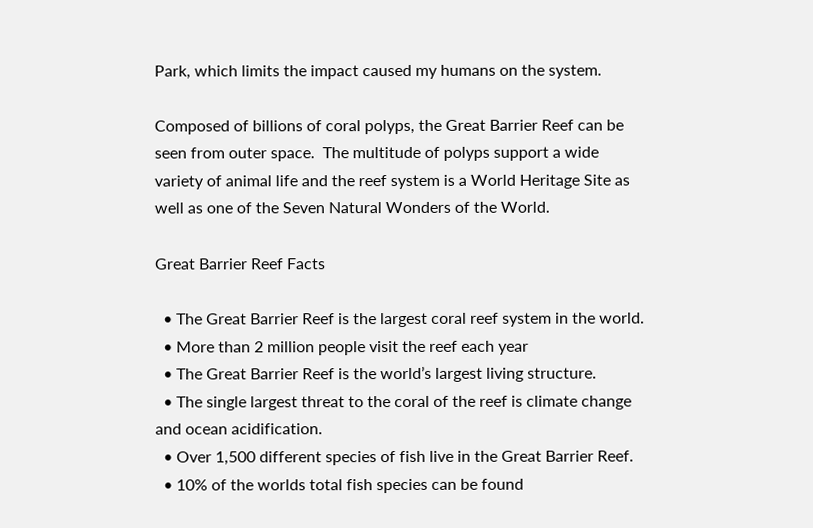Park, which limits the impact caused my humans on the system.

Composed of billions of coral polyps, the Great Barrier Reef can be seen from outer space.  The multitude of polyps support a wide variety of animal life and the reef system is a World Heritage Site as well as one of the Seven Natural Wonders of the World.

Great Barrier Reef Facts

  • The Great Barrier Reef is the largest coral reef system in the world.
  • More than 2 million people visit the reef each year
  • The Great Barrier Reef is the world’s largest living structure.
  • The single largest threat to the coral of the reef is climate change and ocean acidification.
  • Over 1,500 different species of fish live in the Great Barrier Reef.
  • 10% of the worlds total fish species can be found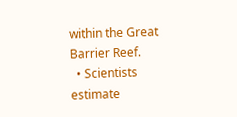within the Great Barrier Reef.
  • Scientists estimate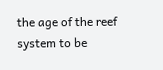the age of the reef system to be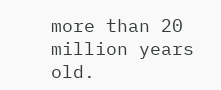more than 20 million years old.